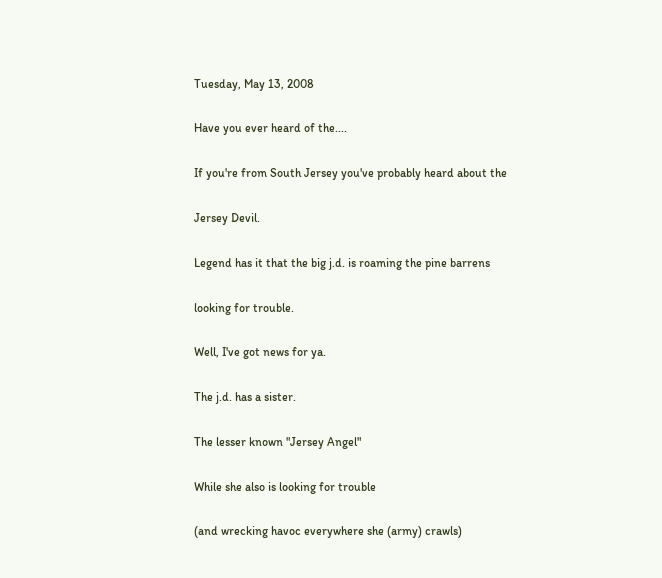Tuesday, May 13, 2008

Have you ever heard of the....

If you're from South Jersey you've probably heard about the

Jersey Devil.

Legend has it that the big j.d. is roaming the pine barrens

looking for trouble.

Well, I've got news for ya.

The j.d. has a sister.

The lesser known "Jersey Angel"

While she also is looking for trouble

(and wrecking havoc everywhere she (army) crawls)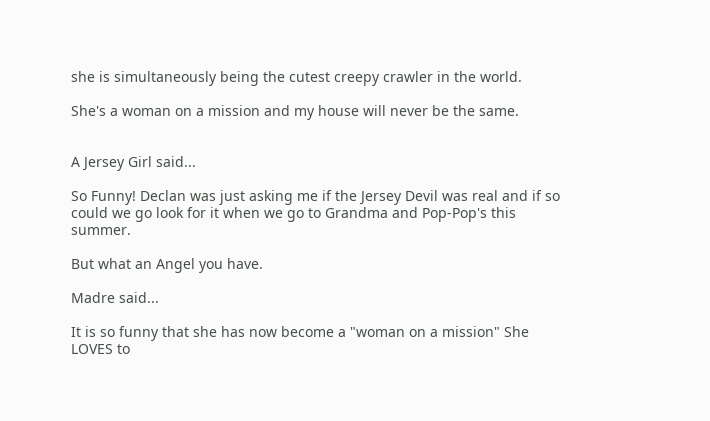she is simultaneously being the cutest creepy crawler in the world.

She's a woman on a mission and my house will never be the same.


A Jersey Girl said...

So Funny! Declan was just asking me if the Jersey Devil was real and if so could we go look for it when we go to Grandma and Pop-Pop's this summer.

But what an Angel you have.

Madre said...

It is so funny that she has now become a "woman on a mission" She LOVES to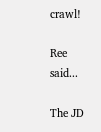crawl!

Ree said...

The JD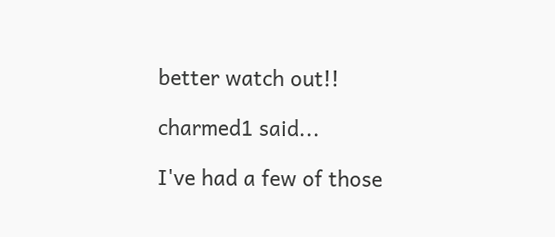better watch out!!

charmed1 said...

I've had a few of those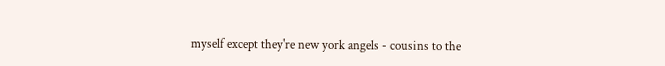myself except they're new york angels - cousins to the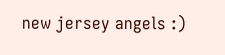new jersey angels :)